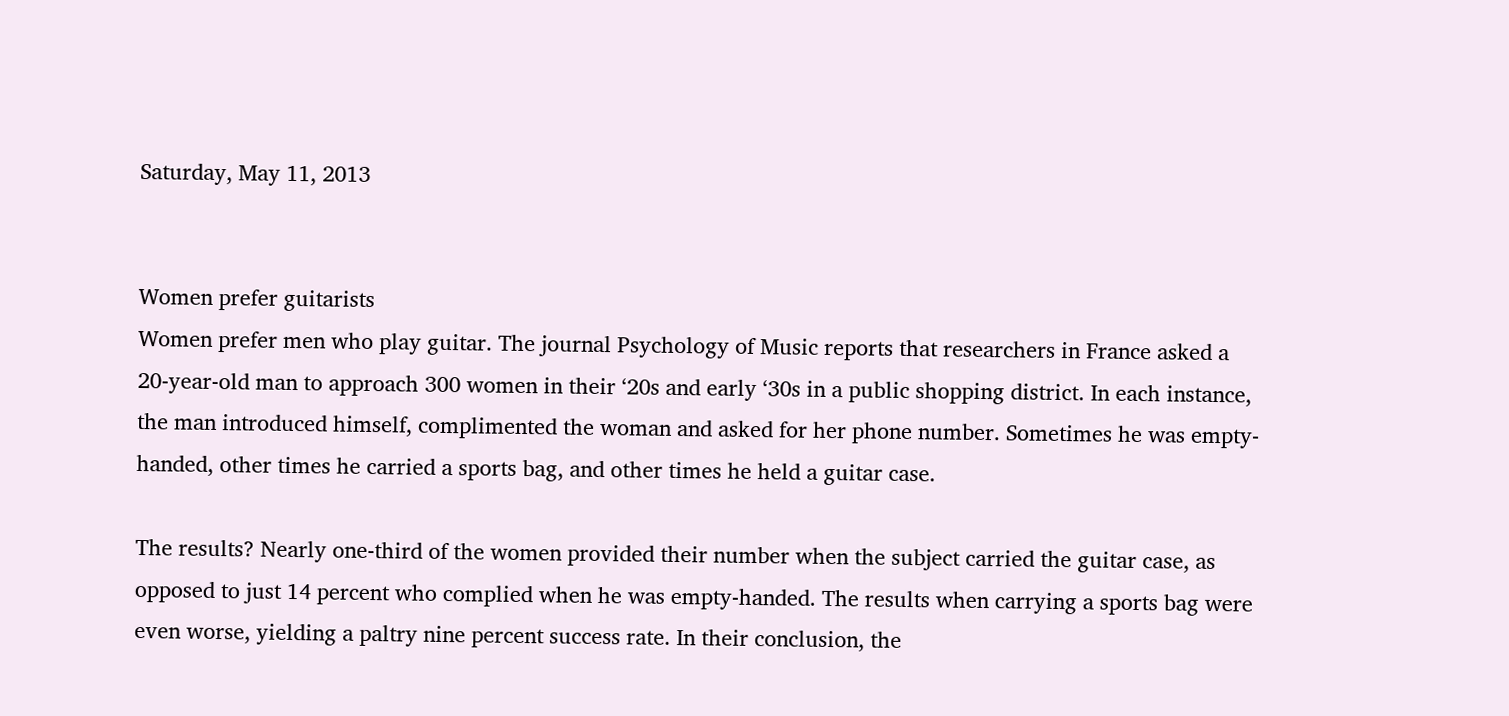Saturday, May 11, 2013


Women prefer guitarists
Women prefer men who play guitar. The journal Psychology of Music reports that researchers in France asked a 20-year-old man to approach 300 women in their ‘20s and early ‘30s in a public shopping district. In each instance, the man introduced himself, complimented the woman and asked for her phone number. Sometimes he was empty-handed, other times he carried a sports bag, and other times he held a guitar case.

The results? Nearly one-third of the women provided their number when the subject carried the guitar case, as opposed to just 14 percent who complied when he was empty-handed. The results when carrying a sports bag were even worse, yielding a paltry nine percent success rate. In their conclusion, the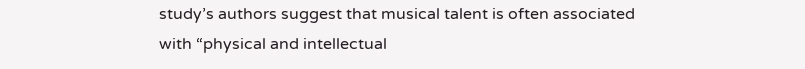study’s authors suggest that musical talent is often associated with “physical and intellectual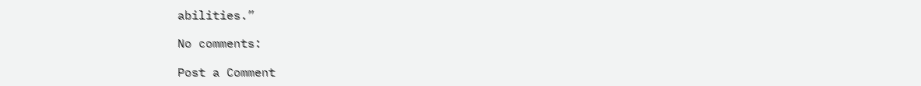abilities.”

No comments:

Post a Comment